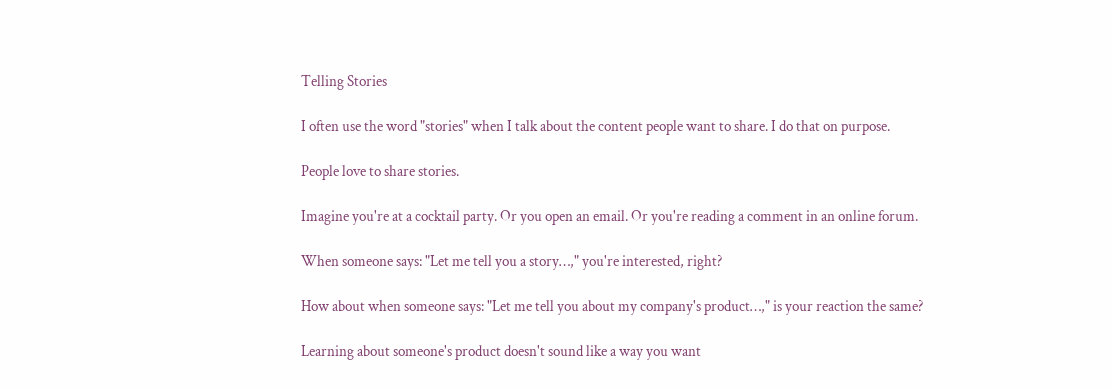Telling Stories

I often use the word "stories" when I talk about the content people want to share. I do that on purpose.

People love to share stories.

Imagine you're at a cocktail party. Or you open an email. Or you're reading a comment in an online forum.

When someone says: "Let me tell you a story…," you're interested, right?

How about when someone says: "Let me tell you about my company's product…," is your reaction the same?

Learning about someone's product doesn't sound like a way you want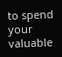to spend your valuable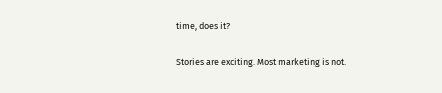time, does it?

Stories are exciting. Most marketing is not.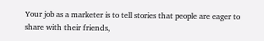Your job as a marketer is to tell stories that people are eager to share with their friends,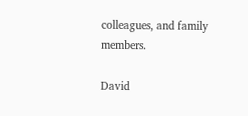colleagues, and family members.

David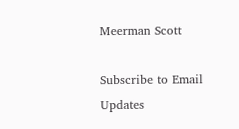Meerman Scott

Subscribe to Email Updates